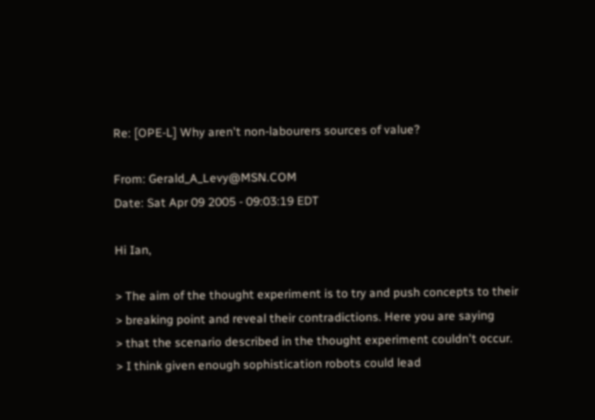Re: [OPE-L] Why aren't non-labourers sources of value?

From: Gerald_A_Levy@MSN.COM
Date: Sat Apr 09 2005 - 09:03:19 EDT

Hi Ian,

> The aim of the thought experiment is to try and push concepts to their
> breaking point and reveal their contradictions. Here you are saying
> that the scenario described in the thought experiment couldn't occur.
> I think given enough sophistication robots could lead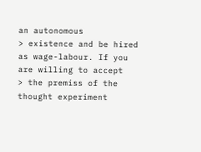an autonomous
> existence and be hired as wage-labour. If you are willing to accept
> the premiss of the thought experiment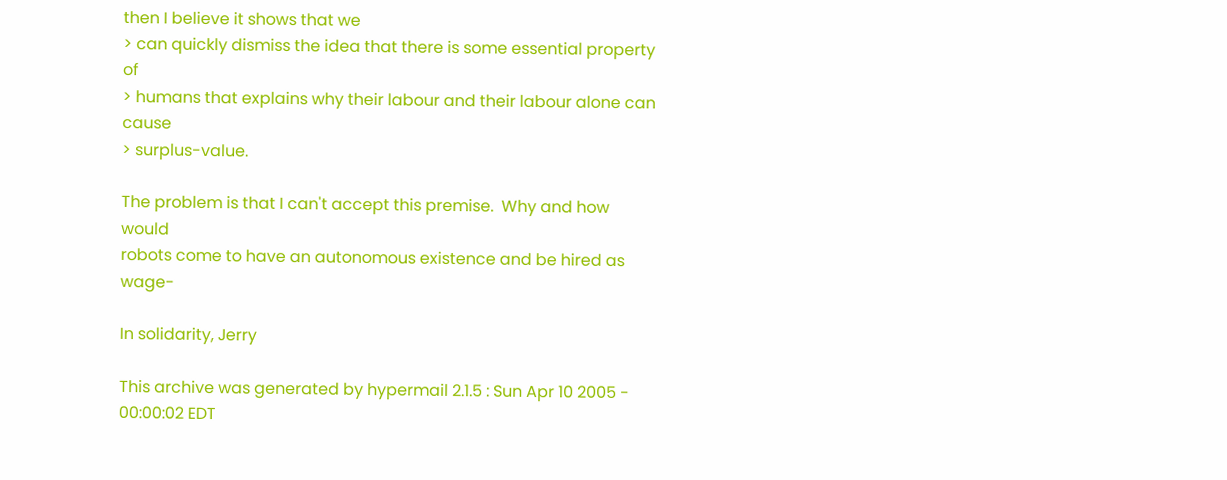then I believe it shows that we
> can quickly dismiss the idea that there is some essential property of
> humans that explains why their labour and their labour alone can cause
> surplus-value.

The problem is that I can't accept this premise.  Why and how would
robots come to have an autonomous existence and be hired as wage-

In solidarity, Jerry

This archive was generated by hypermail 2.1.5 : Sun Apr 10 2005 - 00:00:02 EDT